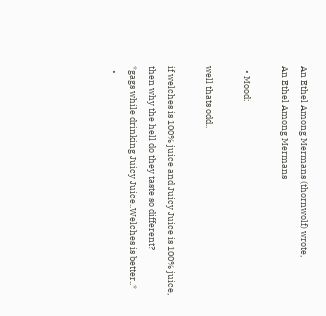An Ethel Among Mermans (thornwolf) wrote,
An Ethel Among Mermans

  • Mood:

well thats odd..

if welches is 100% juice and Juicy Juice is 100% juice, then why the hell do they taste so different?
*gags while drinking Juicy Juice..Welches is better..*
  •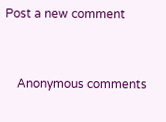Post a new comment


    Anonymous comments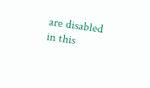are disabled in this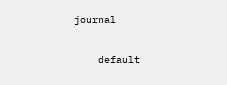journal

    default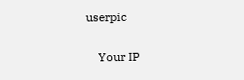userpic

    Your IP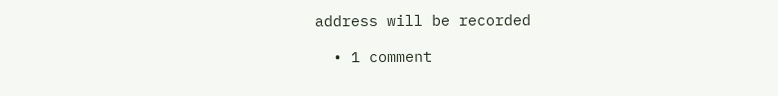address will be recorded

  • 1 comment